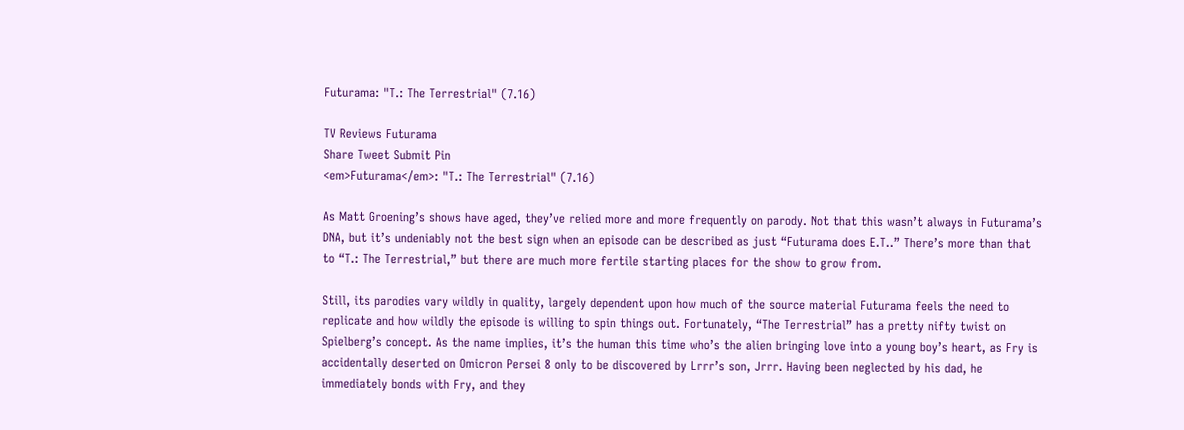Futurama: "T.: The Terrestrial" (7.16)

TV Reviews Futurama
Share Tweet Submit Pin
<em>Futurama</em>: "T.: The Terrestrial" (7.16)

As Matt Groening’s shows have aged, they’ve relied more and more frequently on parody. Not that this wasn’t always in Futurama’s DNA, but it’s undeniably not the best sign when an episode can be described as just “Futurama does E.T..” There’s more than that to “T.: The Terrestrial,” but there are much more fertile starting places for the show to grow from.

Still, its parodies vary wildly in quality, largely dependent upon how much of the source material Futurama feels the need to replicate and how wildly the episode is willing to spin things out. Fortunately, “The Terrestrial” has a pretty nifty twist on Spielberg’s concept. As the name implies, it’s the human this time who’s the alien bringing love into a young boy’s heart, as Fry is accidentally deserted on Omicron Persei 8 only to be discovered by Lrrr’s son, Jrrr. Having been neglected by his dad, he immediately bonds with Fry, and they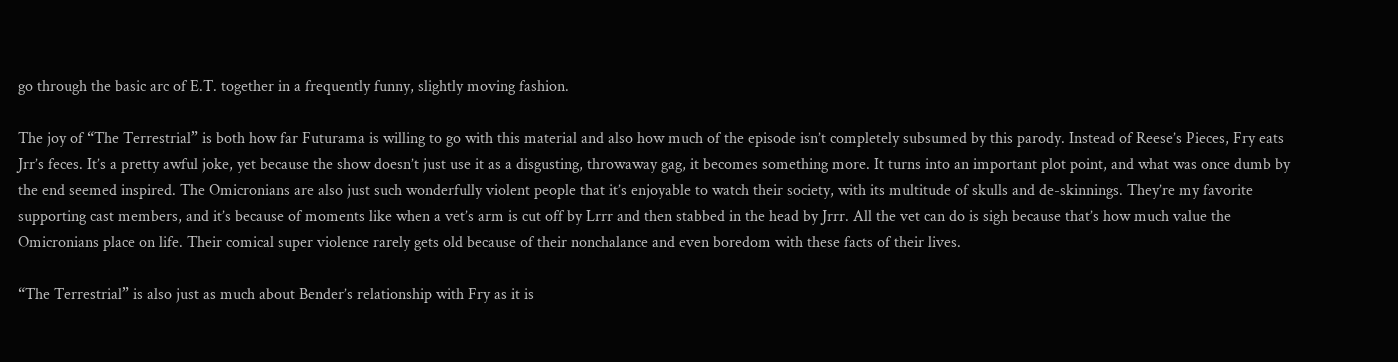go through the basic arc of E.T. together in a frequently funny, slightly moving fashion.

The joy of “The Terrestrial” is both how far Futurama is willing to go with this material and also how much of the episode isn’t completely subsumed by this parody. Instead of Reese’s Pieces, Fry eats Jrr’s feces. It’s a pretty awful joke, yet because the show doesn’t just use it as a disgusting, throwaway gag, it becomes something more. It turns into an important plot point, and what was once dumb by the end seemed inspired. The Omicronians are also just such wonderfully violent people that it’s enjoyable to watch their society, with its multitude of skulls and de-skinnings. They’re my favorite supporting cast members, and it’s because of moments like when a vet’s arm is cut off by Lrrr and then stabbed in the head by Jrrr. All the vet can do is sigh because that’s how much value the Omicronians place on life. Their comical super violence rarely gets old because of their nonchalance and even boredom with these facts of their lives.

“The Terrestrial” is also just as much about Bender’s relationship with Fry as it is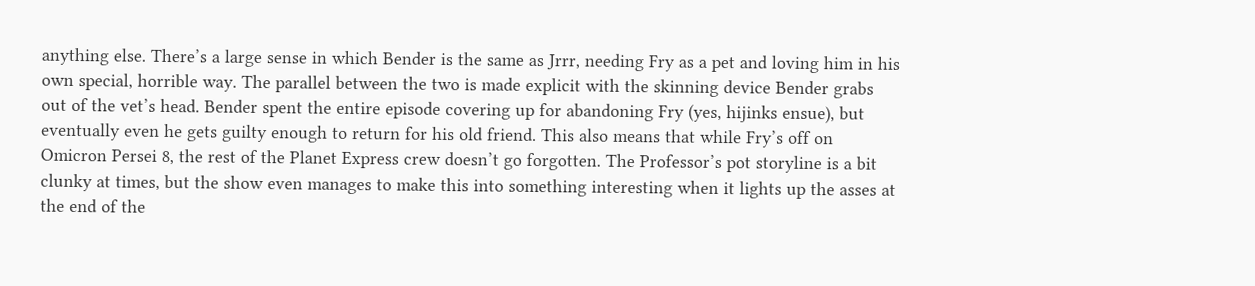anything else. There’s a large sense in which Bender is the same as Jrrr, needing Fry as a pet and loving him in his own special, horrible way. The parallel between the two is made explicit with the skinning device Bender grabs out of the vet’s head. Bender spent the entire episode covering up for abandoning Fry (yes, hijinks ensue), but eventually even he gets guilty enough to return for his old friend. This also means that while Fry’s off on Omicron Persei 8, the rest of the Planet Express crew doesn’t go forgotten. The Professor’s pot storyline is a bit clunky at times, but the show even manages to make this into something interesting when it lights up the asses at the end of the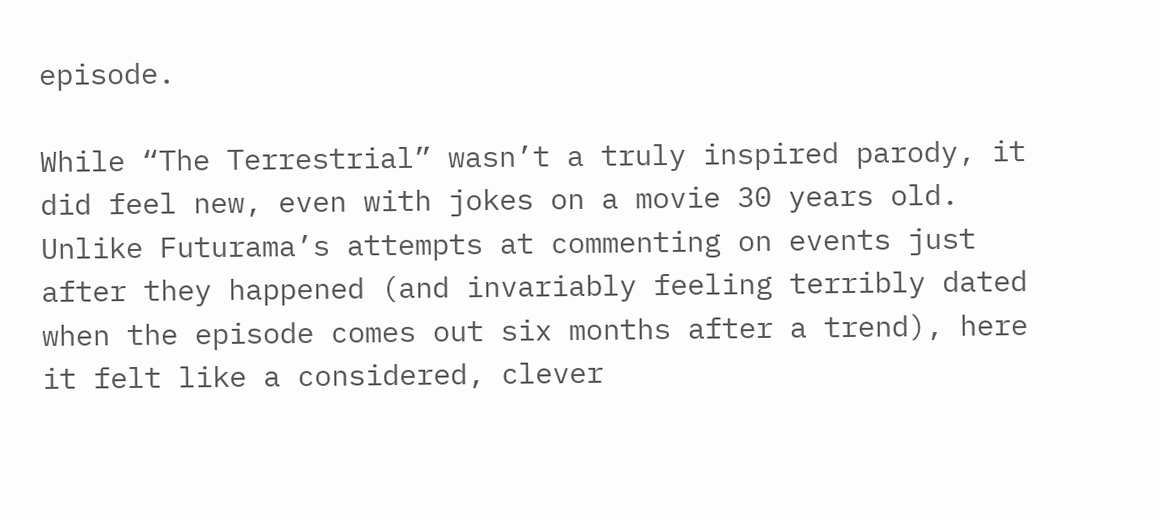episode.

While “The Terrestrial” wasn’t a truly inspired parody, it did feel new, even with jokes on a movie 30 years old. Unlike Futurama’s attempts at commenting on events just after they happened (and invariably feeling terribly dated when the episode comes out six months after a trend), here it felt like a considered, clever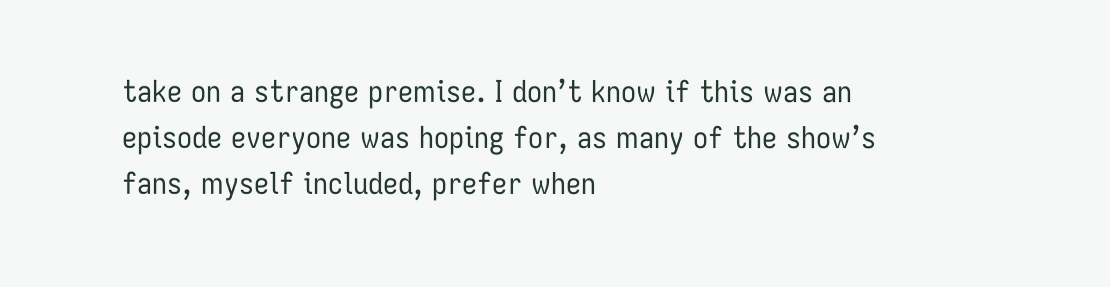take on a strange premise. I don’t know if this was an episode everyone was hoping for, as many of the show’s fans, myself included, prefer when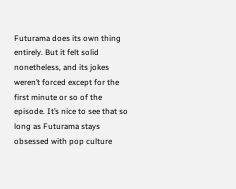Futurama does its own thing entirely. But it felt solid nonetheless, and its jokes weren’t forced except for the first minute or so of the episode. It’s nice to see that so long as Futurama stays obsessed with pop culture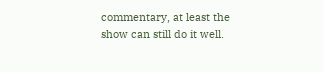commentary, at least the show can still do it well.